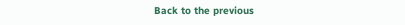Back to the previous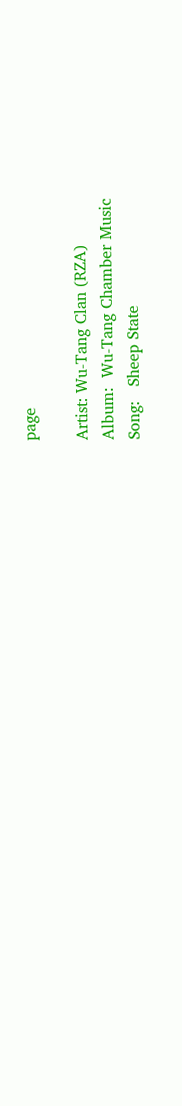page

Artist: Wu-Tang Clan (RZA)
Album:  Wu-Tang Chamber Music
Song:   Sheep State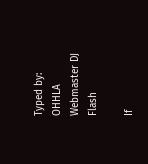Typed by: OHHLA Webmaster DJ Flash

If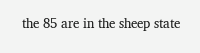the 85 are in the sheep state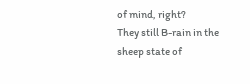of mind, right?
They still B-rain in the sheep state of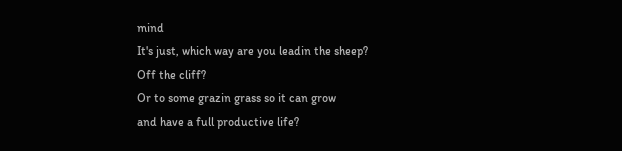mind
It's just, which way are you leadin the sheep?
Off the cliff?
Or to some grazin grass so it can grow
and have a full productive life?